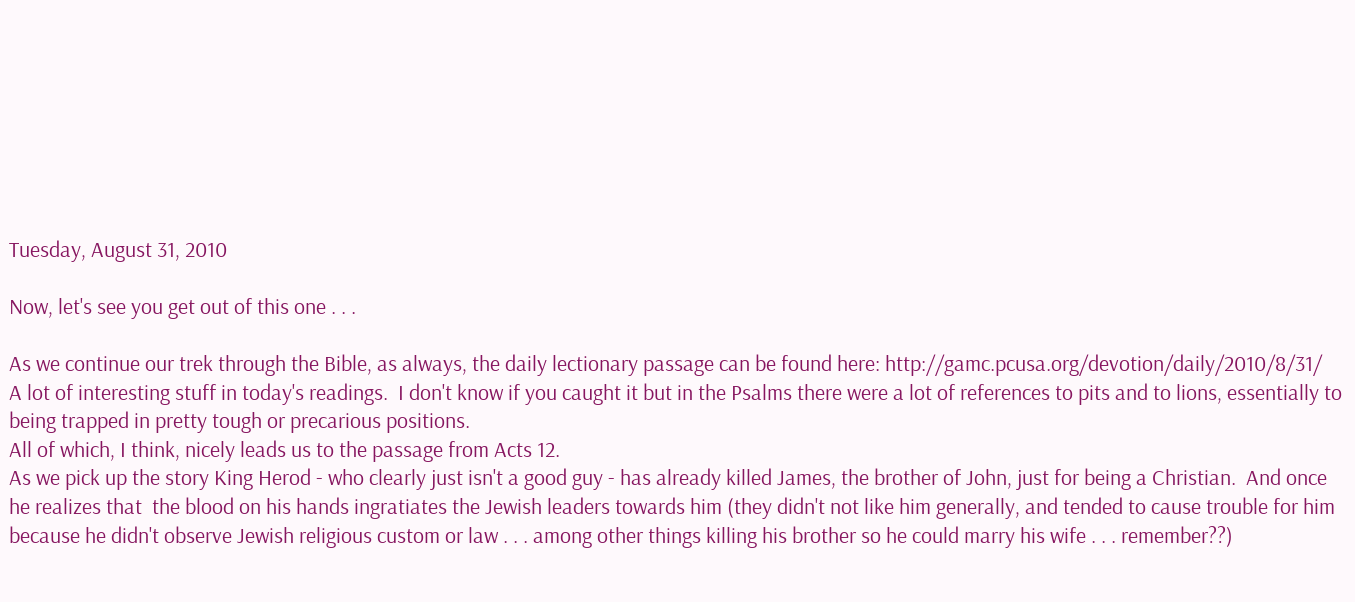Tuesday, August 31, 2010

Now, let's see you get out of this one . . .

As we continue our trek through the Bible, as always, the daily lectionary passage can be found here: http://gamc.pcusa.org/devotion/daily/2010/8/31/
A lot of interesting stuff in today's readings.  I don't know if you caught it but in the Psalms there were a lot of references to pits and to lions, essentially to being trapped in pretty tough or precarious positions.
All of which, I think, nicely leads us to the passage from Acts 12.
As we pick up the story King Herod - who clearly just isn't a good guy - has already killed James, the brother of John, just for being a Christian.  And once he realizes that  the blood on his hands ingratiates the Jewish leaders towards him (they didn't not like him generally, and tended to cause trouble for him because he didn't observe Jewish religious custom or law . . . among other things killing his brother so he could marry his wife . . . remember??)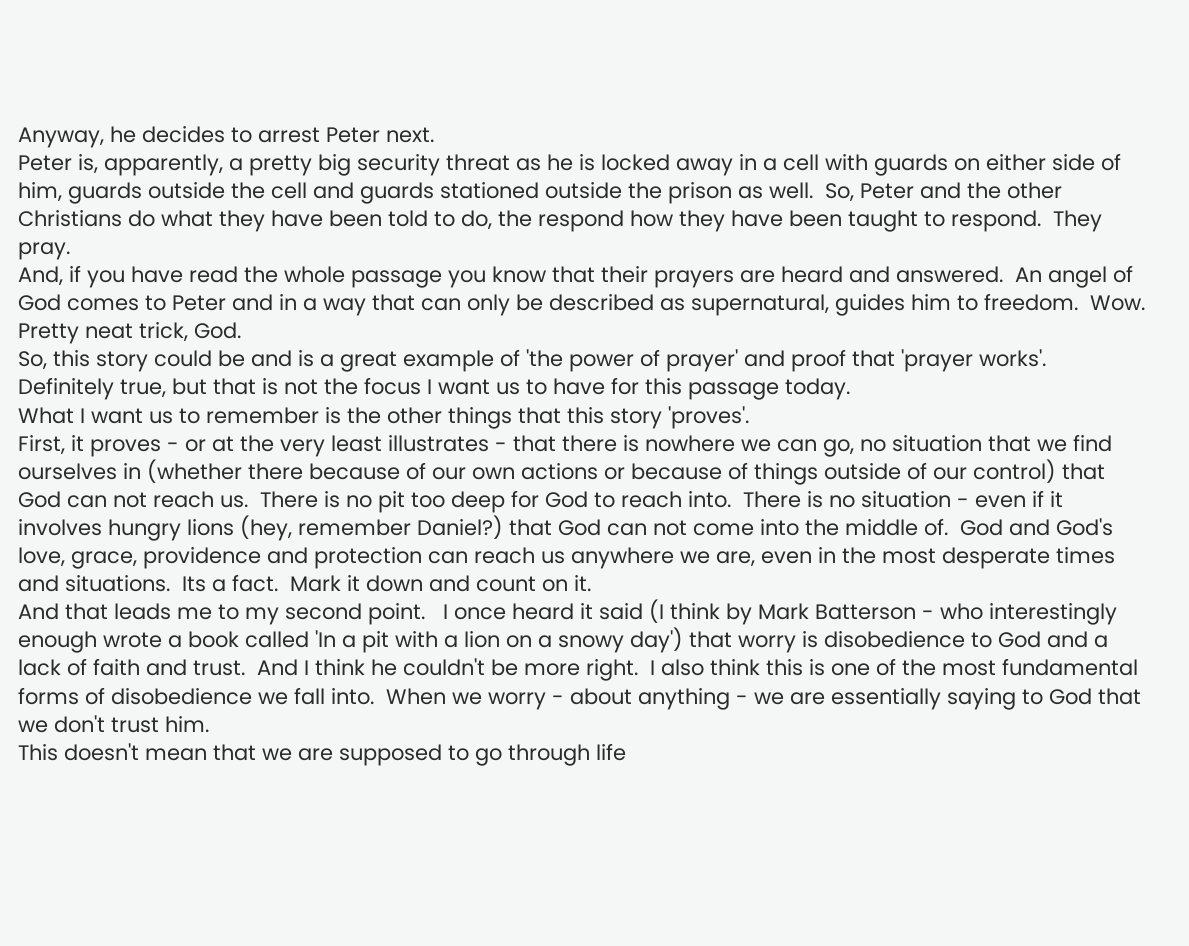Anyway, he decides to arrest Peter next.
Peter is, apparently, a pretty big security threat as he is locked away in a cell with guards on either side of him, guards outside the cell and guards stationed outside the prison as well.  So, Peter and the other Christians do what they have been told to do, the respond how they have been taught to respond.  They pray.
And, if you have read the whole passage you know that their prayers are heard and answered.  An angel of God comes to Peter and in a way that can only be described as supernatural, guides him to freedom.  Wow.  Pretty neat trick, God.
So, this story could be and is a great example of 'the power of prayer' and proof that 'prayer works'.  Definitely true, but that is not the focus I want us to have for this passage today.
What I want us to remember is the other things that this story 'proves'.
First, it proves - or at the very least illustrates - that there is nowhere we can go, no situation that we find ourselves in (whether there because of our own actions or because of things outside of our control) that God can not reach us.  There is no pit too deep for God to reach into.  There is no situation - even if it involves hungry lions (hey, remember Daniel?) that God can not come into the middle of.  God and God's love, grace, providence and protection can reach us anywhere we are, even in the most desperate times and situations.  Its a fact.  Mark it down and count on it.
And that leads me to my second point.   I once heard it said (I think by Mark Batterson - who interestingly enough wrote a book called 'In a pit with a lion on a snowy day') that worry is disobedience to God and a lack of faith and trust.  And I think he couldn't be more right.  I also think this is one of the most fundamental forms of disobedience we fall into.  When we worry - about anything - we are essentially saying to God that we don't trust him.
This doesn't mean that we are supposed to go through life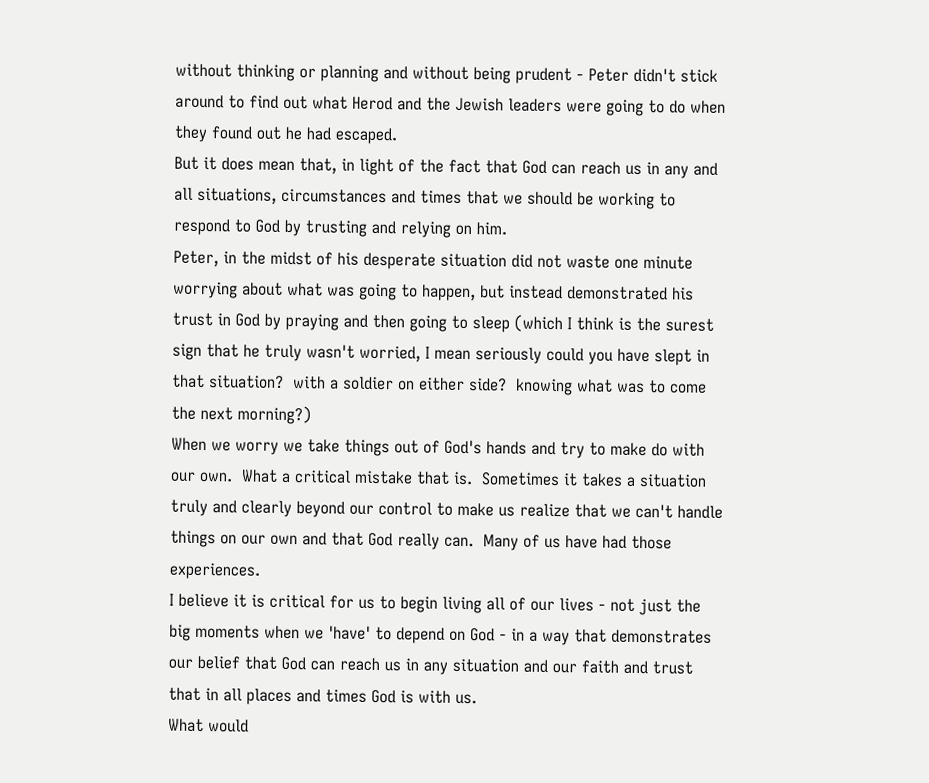without thinking or planning and without being prudent - Peter didn't stick around to find out what Herod and the Jewish leaders were going to do when they found out he had escaped.
But it does mean that, in light of the fact that God can reach us in any and all situations, circumstances and times that we should be working to respond to God by trusting and relying on him.
Peter, in the midst of his desperate situation did not waste one minute worrying about what was going to happen, but instead demonstrated his trust in God by praying and then going to sleep (which I think is the surest sign that he truly wasn't worried, I mean seriously could you have slept in that situation?  with a soldier on either side?  knowing what was to come the next morning?)
When we worry we take things out of God's hands and try to make do with our own.  What a critical mistake that is.  Sometimes it takes a situation truly and clearly beyond our control to make us realize that we can't handle things on our own and that God really can.  Many of us have had those experiences.
I believe it is critical for us to begin living all of our lives - not just the big moments when we 'have' to depend on God - in a way that demonstrates our belief that God can reach us in any situation and our faith and trust that in all places and times God is with us.
What would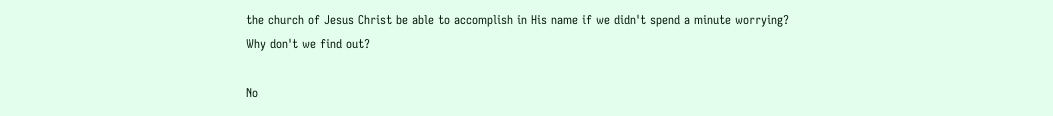the church of Jesus Christ be able to accomplish in His name if we didn't spend a minute worrying?
Why don't we find out?

No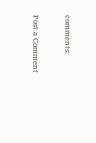comments:

Post a Comment